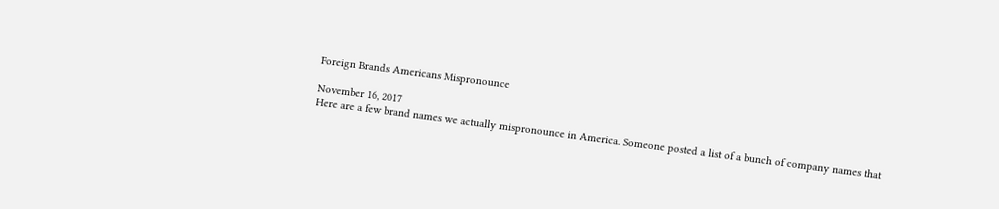Foreign Brands Americans Mispronounce

November 16, 2017
Here are a few brand names we actually mispronounce in America. Someone posted a list of a bunch of company names that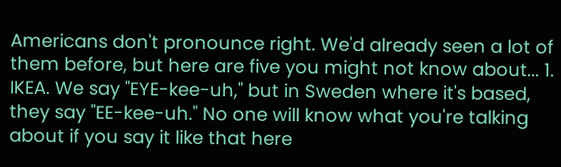Americans don't pronounce right. We'd already seen a lot of them before, but here are five you might not know about... 1. IKEA. We say "EYE-kee-uh," but in Sweden where it's based, they say "EE-kee-uh." No one will know what you're talking about if you say it like that here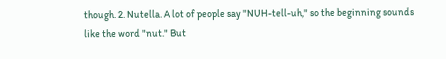though. 2. Nutella. A lot of people say "NUH-tell-uh," so the beginning sounds like the word "nut." But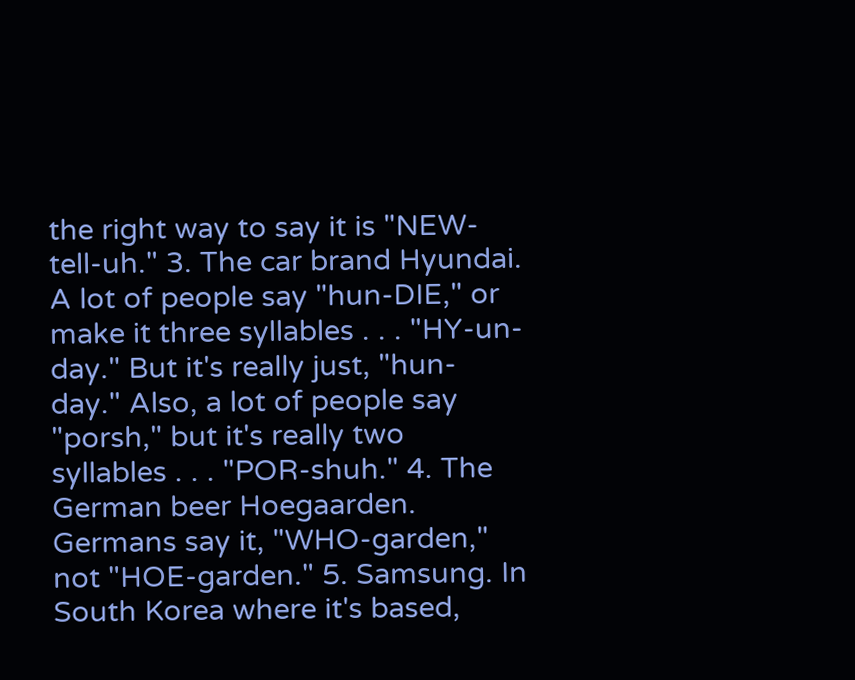the right way to say it is "NEW-tell-uh." 3. The car brand Hyundai. A lot of people say "hun-DIE," or make it three syllables . . . "HY-un-day." But it's really just, "hun-day." Also, a lot of people say "porsh," but it's really two syllables . . . "POR-shuh." 4. The German beer Hoegaarden. Germans say it, "WHO-garden," not "HOE-garden." 5. Samsung. In South Korea where it's based,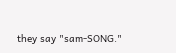they say "sam-SONG."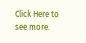Click Here to see more.